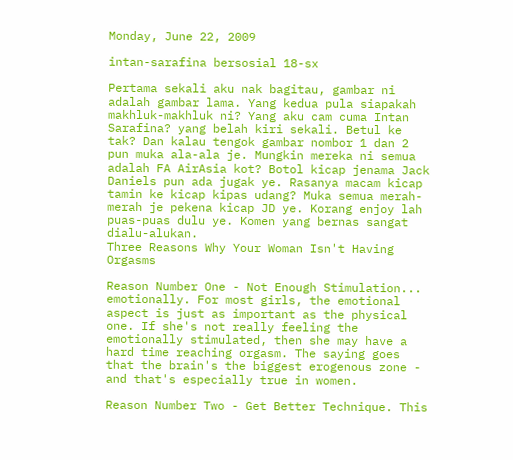Monday, June 22, 2009

intan-sarafina bersosial 18-sx

Pertama sekali aku nak bagitau, gambar ni adalah gambar lama. Yang kedua pula siapakah makhluk-makhluk ni? Yang aku cam cuma Intan Sarafina? yang belah kiri sekali. Betul ke tak? Dan kalau tengok gambar nombor 1 dan 2 pun muka ala-ala je. Mungkin mereka ni semua adalah FA AirAsia kot? Botol kicap jenama Jack Daniels pun ada jugak ye. Rasanya macam kicap tamin ke kicap kipas udang? Muka semua merah-merah je pekena kicap JD ye. Korang enjoy lah puas-puas dulu ye. Komen yang bernas sangat dialu-alukan.
Three Reasons Why Your Woman Isn't Having Orgasms

Reason Number One - Not Enough Stimulation... emotionally. For most girls, the emotional aspect is just as important as the physical one. If she's not really feeling the emotionally stimulated, then she may have a hard time reaching orgasm. The saying goes that the brain's the biggest erogenous zone - and that's especially true in women.

Reason Number Two - Get Better Technique. This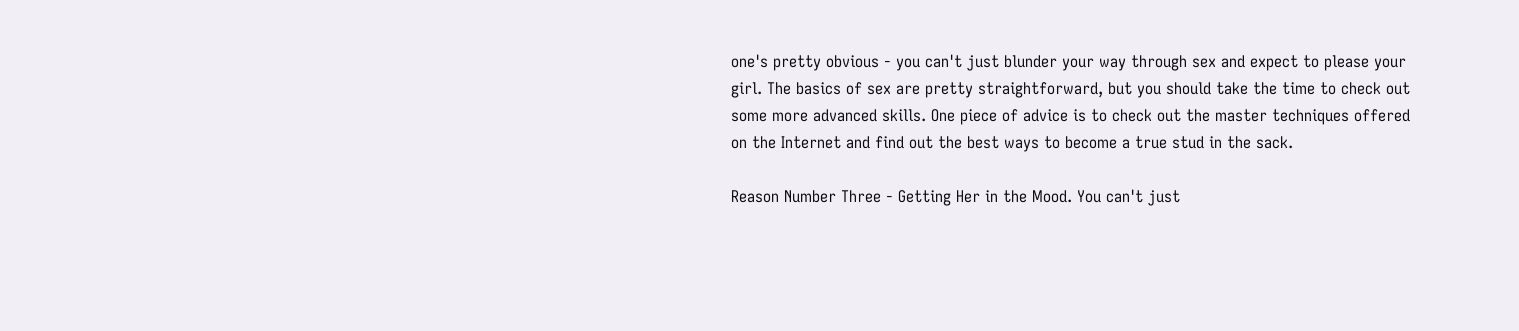one's pretty obvious - you can't just blunder your way through sex and expect to please your girl. The basics of sex are pretty straightforward, but you should take the time to check out some more advanced skills. One piece of advice is to check out the master techniques offered on the Internet and find out the best ways to become a true stud in the sack.

Reason Number Three - Getting Her in the Mood. You can't just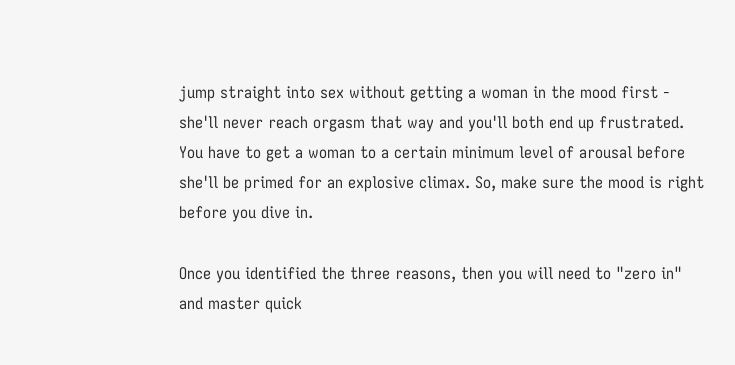jump straight into sex without getting a woman in the mood first - she'll never reach orgasm that way and you'll both end up frustrated. You have to get a woman to a certain minimum level of arousal before she'll be primed for an explosive climax. So, make sure the mood is right before you dive in.

Once you identified the three reasons, then you will need to "zero in" and master quick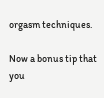orgasm techniques.

Now a bonus tip that you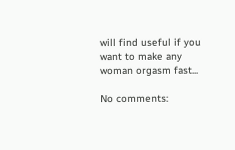will find useful if you want to make any woman orgasm fast...

No comments: